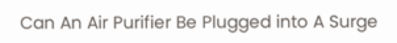Can An Air Purifier Be Plugged into A Surge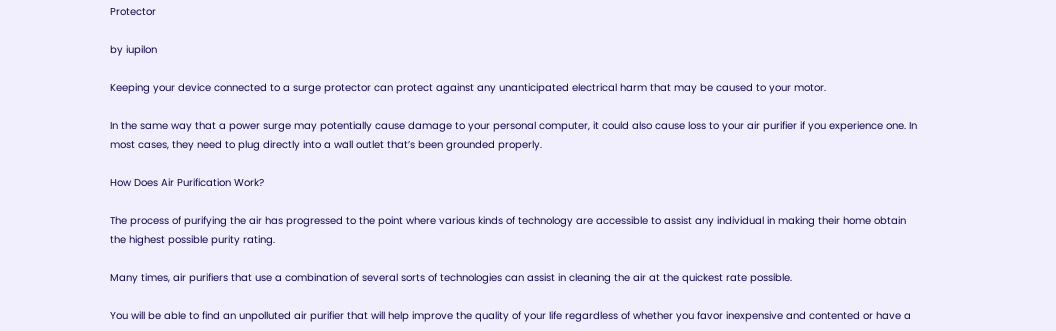Protector

by iupilon

Keeping your device connected to a surge protector can protect against any unanticipated electrical harm that may be caused to your motor.

In the same way that a power surge may potentially cause damage to your personal computer, it could also cause loss to your air purifier if you experience one. In most cases, they need to plug directly into a wall outlet that’s been grounded properly.

How Does Air Purification Work?

The process of purifying the air has progressed to the point where various kinds of technology are accessible to assist any individual in making their home obtain the highest possible purity rating.

Many times, air purifiers that use a combination of several sorts of technologies can assist in cleaning the air at the quickest rate possible.

You will be able to find an unpolluted air purifier that will help improve the quality of your life regardless of whether you favor inexpensive and contented or have a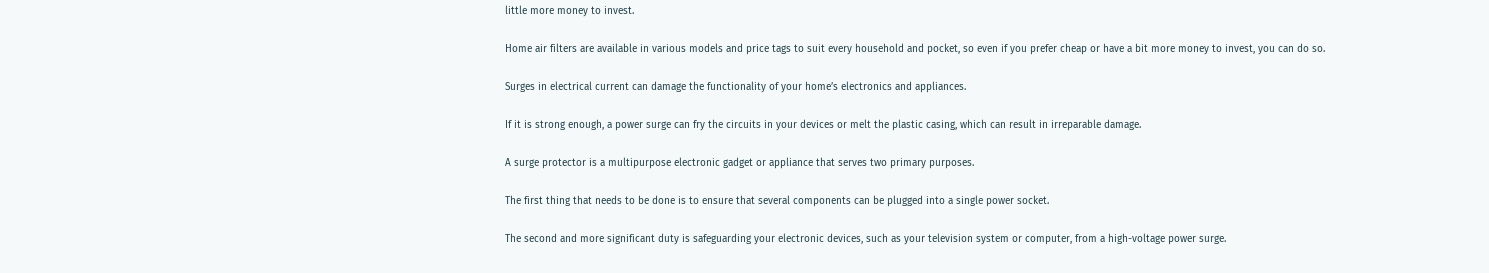little more money to invest.

Home air filters are available in various models and price tags to suit every household and pocket, so even if you prefer cheap or have a bit more money to invest, you can do so.

Surges in electrical current can damage the functionality of your home’s electronics and appliances.

If it is strong enough, a power surge can fry the circuits in your devices or melt the plastic casing, which can result in irreparable damage.

A surge protector is a multipurpose electronic gadget or appliance that serves two primary purposes.

The first thing that needs to be done is to ensure that several components can be plugged into a single power socket.

The second and more significant duty is safeguarding your electronic devices, such as your television system or computer, from a high-voltage power surge.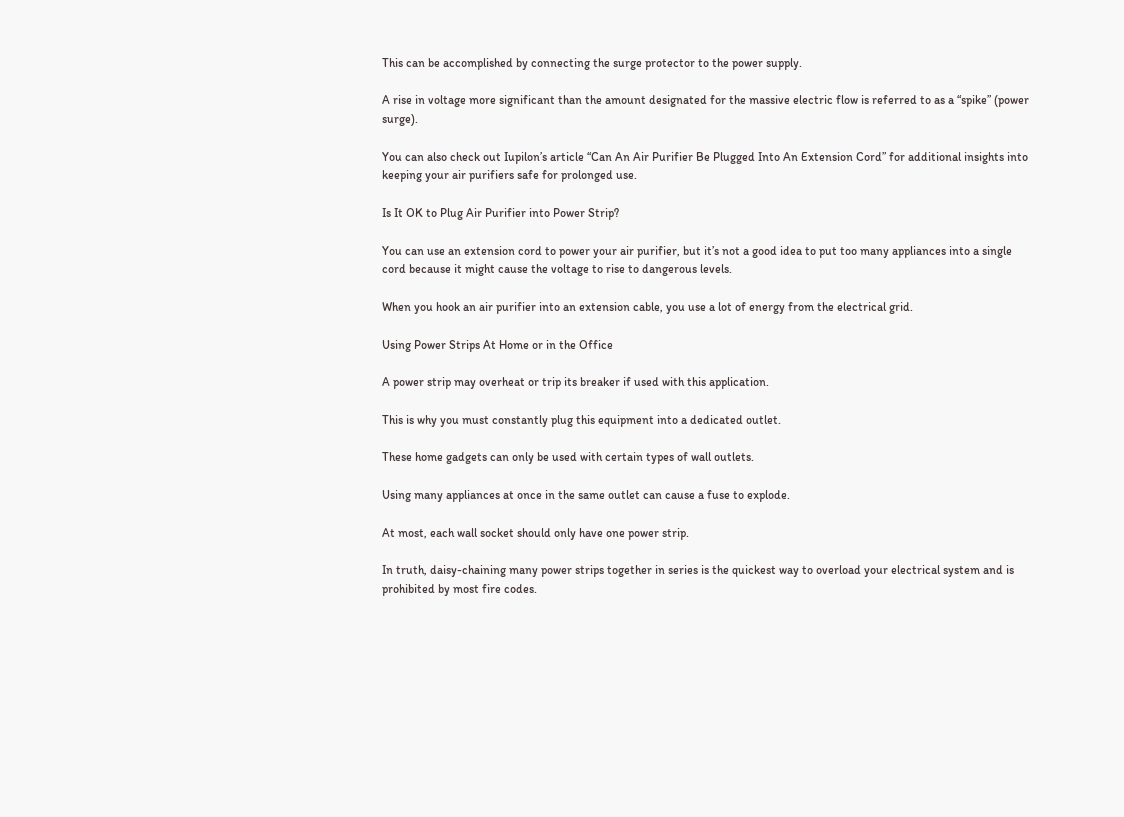This can be accomplished by connecting the surge protector to the power supply.

A rise in voltage more significant than the amount designated for the massive electric flow is referred to as a “spike” (power surge).

You can also check out Iupilon’s article “Can An Air Purifier Be Plugged Into An Extension Cord” for additional insights into keeping your air purifiers safe for prolonged use.

Is It OK to Plug Air Purifier into Power Strip?

You can use an extension cord to power your air purifier, but it’s not a good idea to put too many appliances into a single cord because it might cause the voltage to rise to dangerous levels.

When you hook an air purifier into an extension cable, you use a lot of energy from the electrical grid.

Using Power Strips At Home or in the Office

A power strip may overheat or trip its breaker if used with this application.

This is why you must constantly plug this equipment into a dedicated outlet.

These home gadgets can only be used with certain types of wall outlets.

Using many appliances at once in the same outlet can cause a fuse to explode.

At most, each wall socket should only have one power strip.

In truth, daisy-chaining many power strips together in series is the quickest way to overload your electrical system and is prohibited by most fire codes.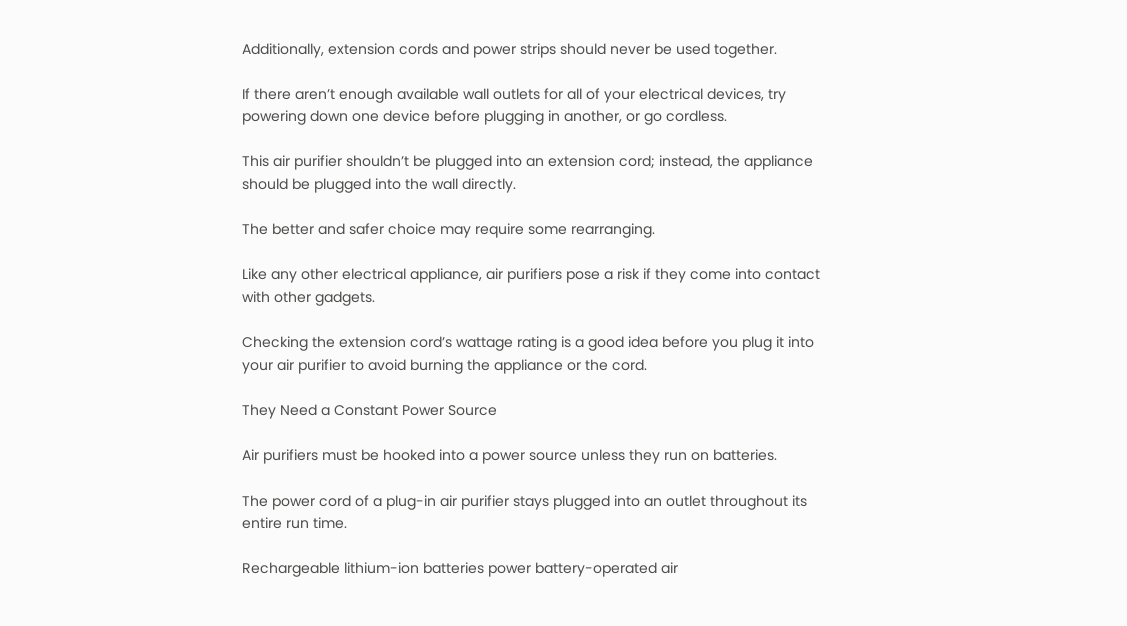Additionally, extension cords and power strips should never be used together.

If there aren’t enough available wall outlets for all of your electrical devices, try powering down one device before plugging in another, or go cordless.

This air purifier shouldn’t be plugged into an extension cord; instead, the appliance should be plugged into the wall directly.

The better and safer choice may require some rearranging.

Like any other electrical appliance, air purifiers pose a risk if they come into contact with other gadgets.

Checking the extension cord’s wattage rating is a good idea before you plug it into your air purifier to avoid burning the appliance or the cord.

They Need a Constant Power Source

Air purifiers must be hooked into a power source unless they run on batteries.

The power cord of a plug-in air purifier stays plugged into an outlet throughout its entire run time.

Rechargeable lithium-ion batteries power battery-operated air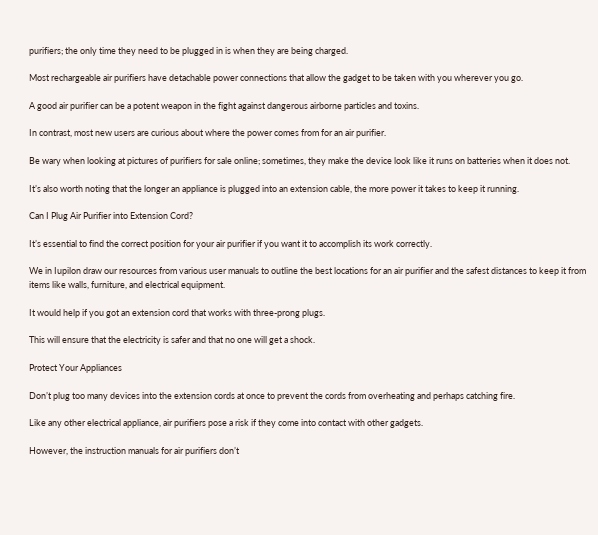purifiers; the only time they need to be plugged in is when they are being charged.

Most rechargeable air purifiers have detachable power connections that allow the gadget to be taken with you wherever you go.

A good air purifier can be a potent weapon in the fight against dangerous airborne particles and toxins.

In contrast, most new users are curious about where the power comes from for an air purifier.

Be wary when looking at pictures of purifiers for sale online; sometimes, they make the device look like it runs on batteries when it does not.

It’s also worth noting that the longer an appliance is plugged into an extension cable, the more power it takes to keep it running.

Can I Plug Air Purifier into Extension Cord?

It’s essential to find the correct position for your air purifier if you want it to accomplish its work correctly.

We in Iupilon draw our resources from various user manuals to outline the best locations for an air purifier and the safest distances to keep it from items like walls, furniture, and electrical equipment.

It would help if you got an extension cord that works with three-prong plugs.

This will ensure that the electricity is safer and that no one will get a shock.

Protect Your Appliances

Don’t plug too many devices into the extension cords at once to prevent the cords from overheating and perhaps catching fire.

Like any other electrical appliance, air purifiers pose a risk if they come into contact with other gadgets.

However, the instruction manuals for air purifiers don’t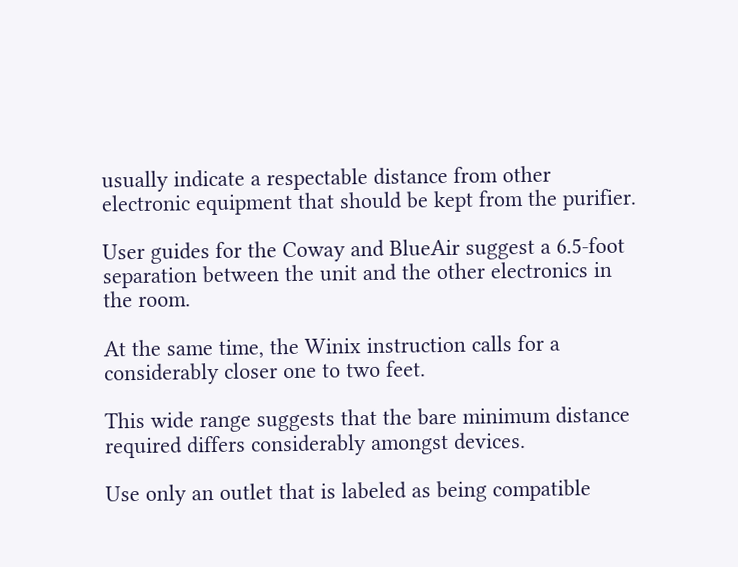usually indicate a respectable distance from other electronic equipment that should be kept from the purifier.

User guides for the Coway and BlueAir suggest a 6.5-foot separation between the unit and the other electronics in the room.

At the same time, the Winix instruction calls for a considerably closer one to two feet.

This wide range suggests that the bare minimum distance required differs considerably amongst devices.

Use only an outlet that is labeled as being compatible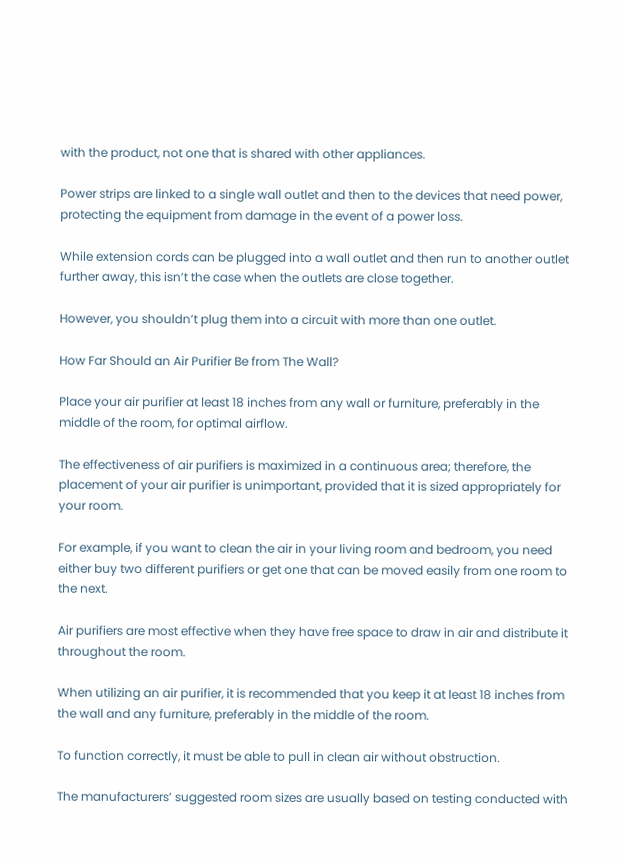with the product, not one that is shared with other appliances.

Power strips are linked to a single wall outlet and then to the devices that need power, protecting the equipment from damage in the event of a power loss.

While extension cords can be plugged into a wall outlet and then run to another outlet further away, this isn’t the case when the outlets are close together.

However, you shouldn’t plug them into a circuit with more than one outlet.

How Far Should an Air Purifier Be from The Wall?

Place your air purifier at least 18 inches from any wall or furniture, preferably in the middle of the room, for optimal airflow.

The effectiveness of air purifiers is maximized in a continuous area; therefore, the placement of your air purifier is unimportant, provided that it is sized appropriately for your room.

For example, if you want to clean the air in your living room and bedroom, you need either buy two different purifiers or get one that can be moved easily from one room to the next.

Air purifiers are most effective when they have free space to draw in air and distribute it throughout the room.

When utilizing an air purifier, it is recommended that you keep it at least 18 inches from the wall and any furniture, preferably in the middle of the room.

To function correctly, it must be able to pull in clean air without obstruction.

The manufacturers’ suggested room sizes are usually based on testing conducted with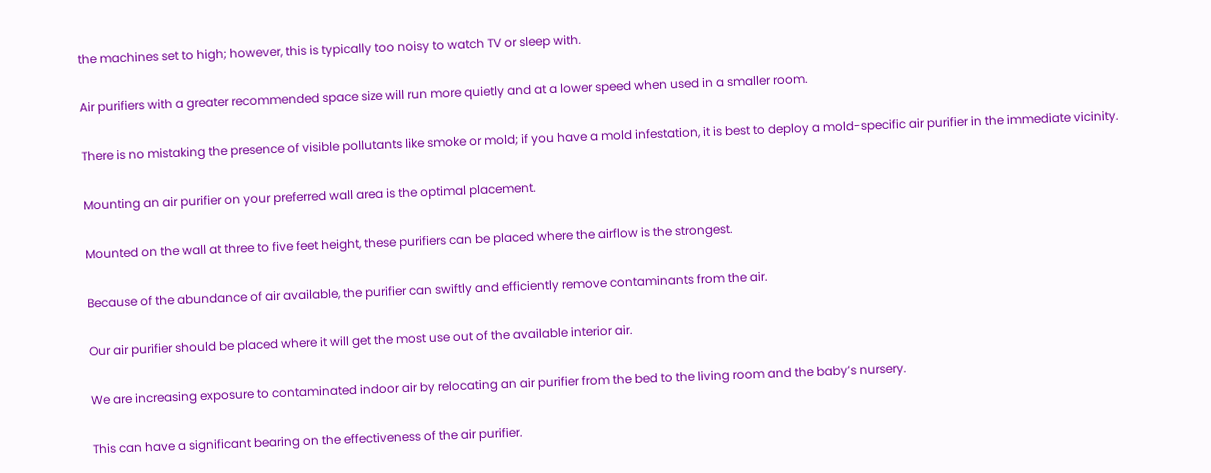the machines set to high; however, this is typically too noisy to watch TV or sleep with.

Air purifiers with a greater recommended space size will run more quietly and at a lower speed when used in a smaller room.

There is no mistaking the presence of visible pollutants like smoke or mold; if you have a mold infestation, it is best to deploy a mold-specific air purifier in the immediate vicinity.

Mounting an air purifier on your preferred wall area is the optimal placement.

Mounted on the wall at three to five feet height, these purifiers can be placed where the airflow is the strongest.

Because of the abundance of air available, the purifier can swiftly and efficiently remove contaminants from the air.

Our air purifier should be placed where it will get the most use out of the available interior air.

We are increasing exposure to contaminated indoor air by relocating an air purifier from the bed to the living room and the baby’s nursery.

This can have a significant bearing on the effectiveness of the air purifier.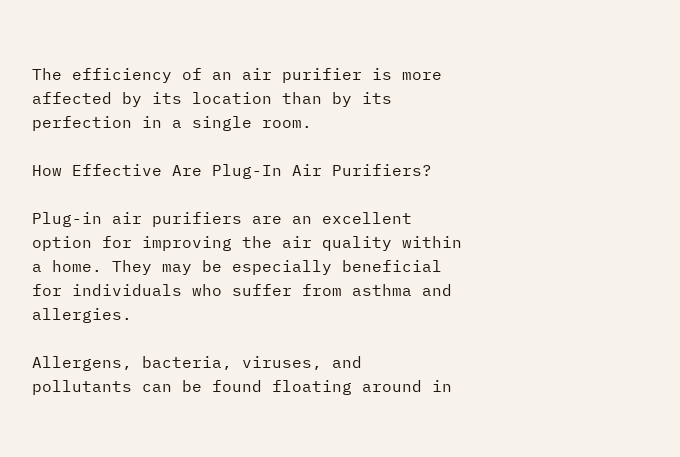The efficiency of an air purifier is more affected by its location than by its perfection in a single room.

How Effective Are Plug-In Air Purifiers?

Plug-in air purifiers are an excellent option for improving the air quality within a home. They may be especially beneficial for individuals who suffer from asthma and allergies.

Allergens, bacteria, viruses, and pollutants can be found floating around in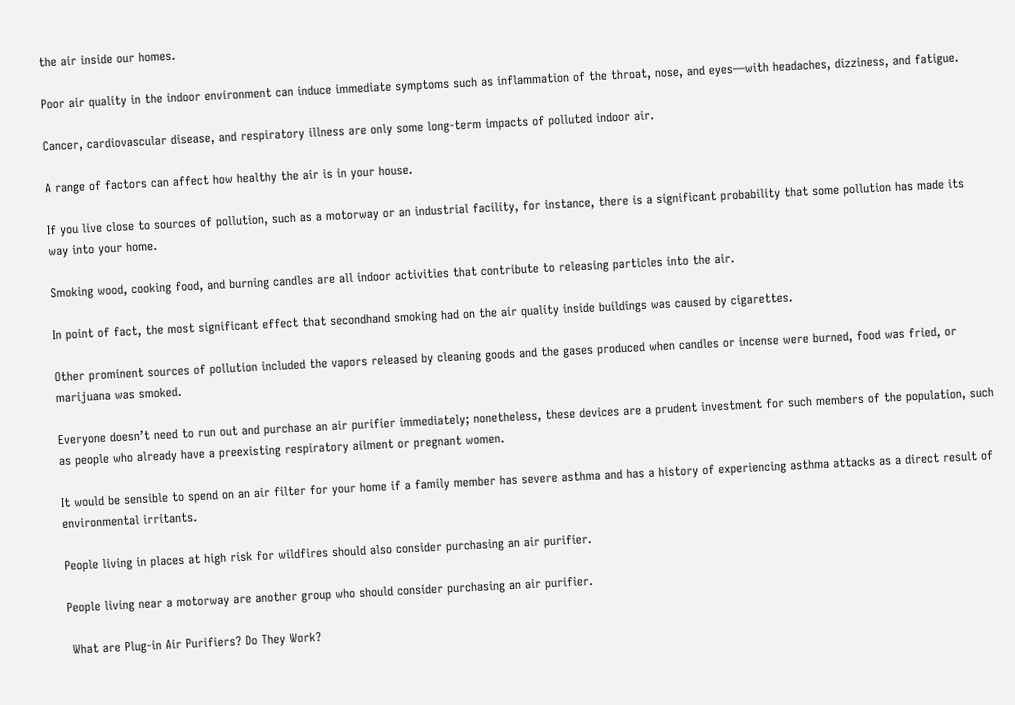the air inside our homes.

Poor air quality in the indoor environment can induce immediate symptoms such as inflammation of the throat, nose, and eyes—with headaches, dizziness, and fatigue.

Cancer, cardiovascular disease, and respiratory illness are only some long-term impacts of polluted indoor air.

A range of factors can affect how healthy the air is in your house.

If you live close to sources of pollution, such as a motorway or an industrial facility, for instance, there is a significant probability that some pollution has made its way into your home.

Smoking wood, cooking food, and burning candles are all indoor activities that contribute to releasing particles into the air.

In point of fact, the most significant effect that secondhand smoking had on the air quality inside buildings was caused by cigarettes.

Other prominent sources of pollution included the vapors released by cleaning goods and the gases produced when candles or incense were burned, food was fried, or marijuana was smoked.

Everyone doesn’t need to run out and purchase an air purifier immediately; nonetheless, these devices are a prudent investment for such members of the population, such as people who already have a preexisting respiratory ailment or pregnant women.

It would be sensible to spend on an air filter for your home if a family member has severe asthma and has a history of experiencing asthma attacks as a direct result of environmental irritants.

People living in places at high risk for wildfires should also consider purchasing an air purifier.

People living near a motorway are another group who should consider purchasing an air purifier.

 What are Plug-in Air Purifiers? Do They Work?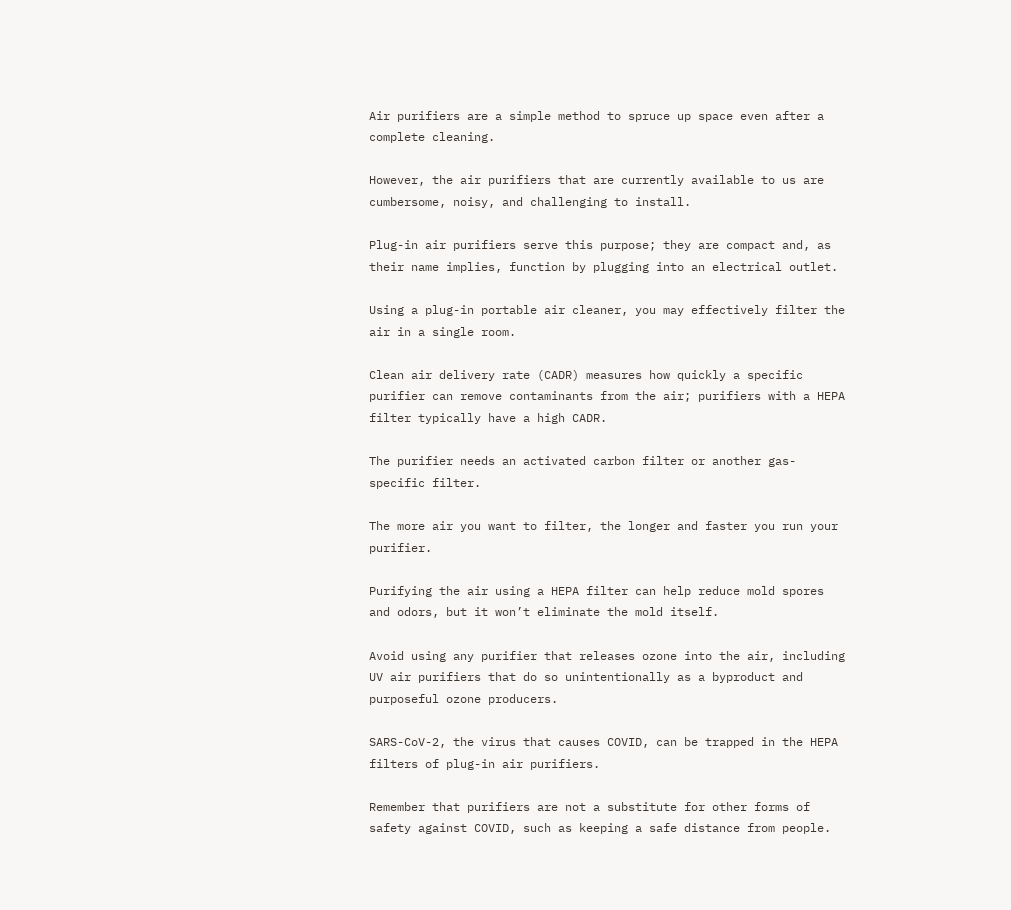Air purifiers are a simple method to spruce up space even after a complete cleaning.

However, the air purifiers that are currently available to us are cumbersome, noisy, and challenging to install.

Plug-in air purifiers serve this purpose; they are compact and, as their name implies, function by plugging into an electrical outlet.

Using a plug-in portable air cleaner, you may effectively filter the air in a single room.

Clean air delivery rate (CADR) measures how quickly a specific purifier can remove contaminants from the air; purifiers with a HEPA filter typically have a high CADR.

The purifier needs an activated carbon filter or another gas-specific filter.

The more air you want to filter, the longer and faster you run your purifier.

Purifying the air using a HEPA filter can help reduce mold spores and odors, but it won’t eliminate the mold itself.

Avoid using any purifier that releases ozone into the air, including UV air purifiers that do so unintentionally as a byproduct and purposeful ozone producers.

SARS-CoV-2, the virus that causes COVID, can be trapped in the HEPA filters of plug-in air purifiers.

Remember that purifiers are not a substitute for other forms of safety against COVID, such as keeping a safe distance from people.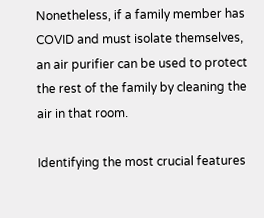Nonetheless, if a family member has COVID and must isolate themselves, an air purifier can be used to protect the rest of the family by cleaning the air in that room.

Identifying the most crucial features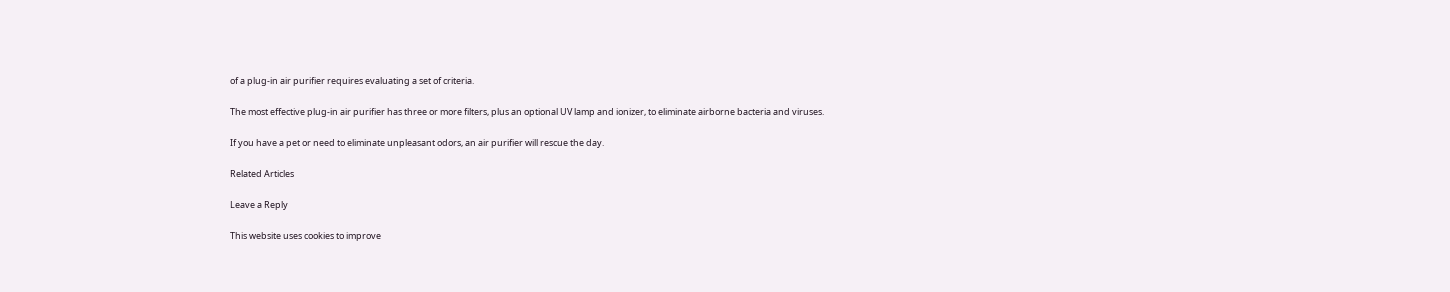of a plug-in air purifier requires evaluating a set of criteria.

The most effective plug-in air purifier has three or more filters, plus an optional UV lamp and ionizer, to eliminate airborne bacteria and viruses.

If you have a pet or need to eliminate unpleasant odors, an air purifier will rescue the day.

Related Articles

Leave a Reply

This website uses cookies to improve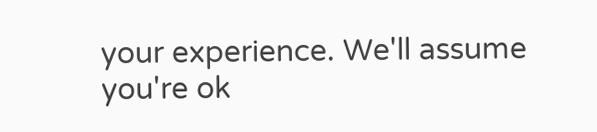your experience. We'll assume you're ok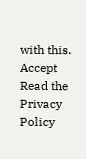with this. Accept Read the Privacy Policy